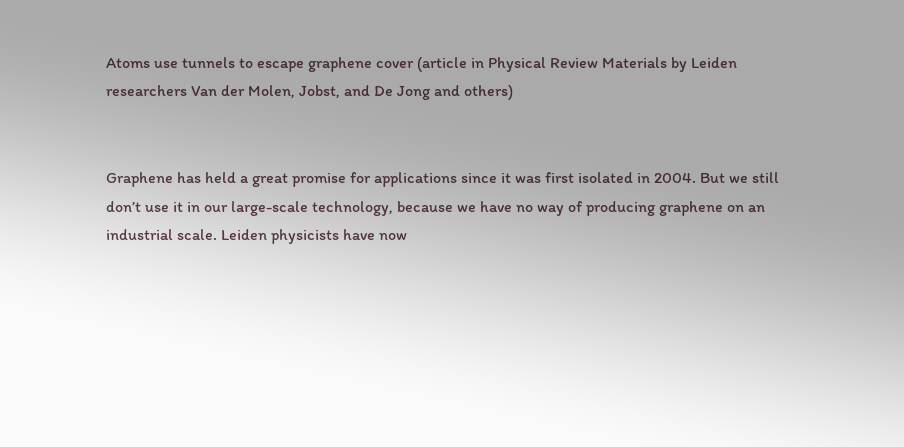Atoms use tunnels to escape graphene cover (article in Physical Review Materials by Leiden researchers Van der Molen, Jobst, and De Jong and others)


Graphene has held a great promise for applications since it was first isolated in 2004. But we still don’t use it in our large-scale technology, because we have no way of producing graphene on an industrial scale. Leiden physicists have now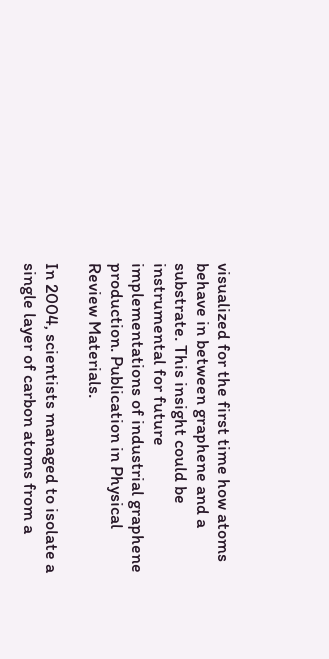visualized for the first time how atoms behave in between graphene and a substrate. This insight could be instrumental for future implementations of industrial graphene production. Publication in Physical Review Materials.

In 2004, scientists managed to isolate a single layer of carbon atoms from a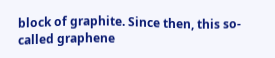block of graphite. Since then, this so-called graphene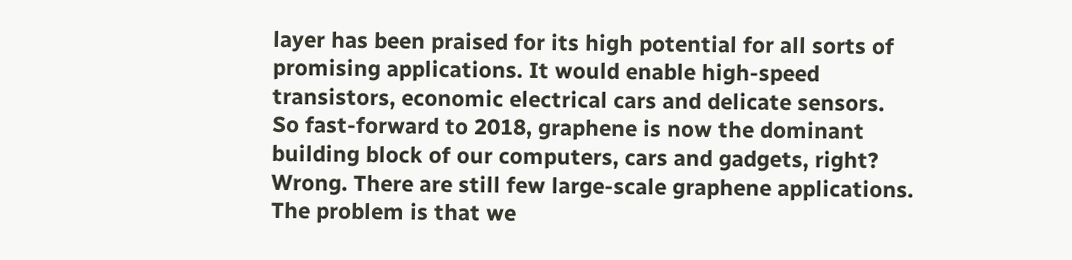layer has been praised for its high potential for all sorts of promising applications. It would enable high-speed transistors, economic electrical cars and delicate sensors. So fast-forward to 2018, graphene is now the dominant building block of our computers, cars and gadgets, right? Wrong. There are still few large-scale graphene applications. The problem is that we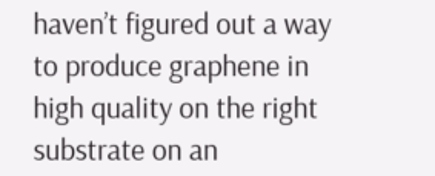haven’t figured out a way to produce graphene in high quality on the right substrate on an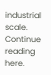industrial scale. Continue reading here.